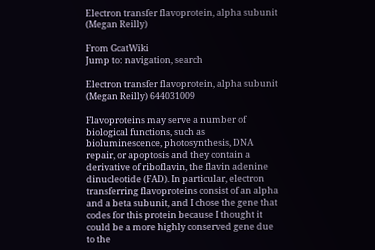Electron transfer flavoprotein, alpha subunit (Megan Reilly)

From GcatWiki
Jump to: navigation, search

Electron transfer flavoprotein, alpha subunit (Megan Reilly) 644031009

Flavoproteins may serve a number of biological functions, such as bioluminescence, photosynthesis, DNA repair, or apoptosis and they contain a derivative of riboflavin, the flavin adenine dinucleotide (FAD). In particular, electron transferring flavoproteins consist of an alpha and a beta subunit, and I chose the gene that codes for this protein because I thought it could be a more highly conserved gene due to the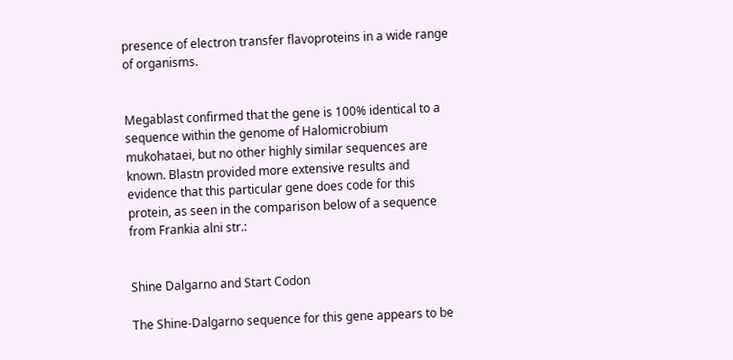presence of electron transfer flavoproteins in a wide range of organisms.


Megablast confirmed that the gene is 100% identical to a sequence within the genome of Halomicrobium mukohataei, but no other highly similar sequences are known. Blastn provided more extensive results and evidence that this particular gene does code for this protein, as seen in the comparison below of a sequence from Frankia alni str.:


Shine Dalgarno and Start Codon

The Shine-Dalgarno sequence for this gene appears to be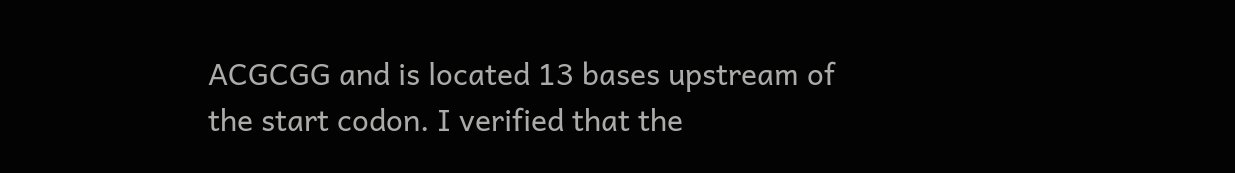ACGCGG and is located 13 bases upstream of the start codon. I verified that the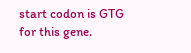start codon is GTG for this gene.